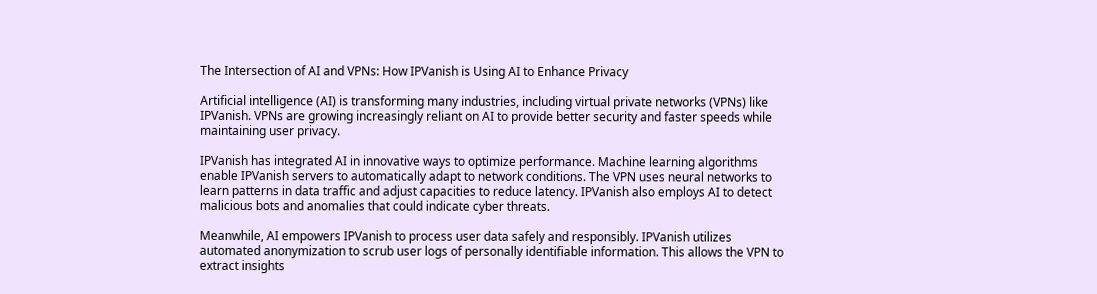The Intersection of AI and VPNs: How IPVanish is Using AI to Enhance Privacy

Artificial intelligence (AI) is transforming many industries, including virtual private networks (VPNs) like IPVanish. VPNs are growing increasingly reliant on AI to provide better security and faster speeds while maintaining user privacy.

IPVanish has integrated AI in innovative ways to optimize performance. Machine learning algorithms enable IPVanish servers to automatically adapt to network conditions. The VPN uses neural networks to learn patterns in data traffic and adjust capacities to reduce latency. IPVanish also employs AI to detect malicious bots and anomalies that could indicate cyber threats.

Meanwhile, AI empowers IPVanish to process user data safely and responsibly. IPVanish utilizes automated anonymization to scrub user logs of personally identifiable information. This allows the VPN to extract insights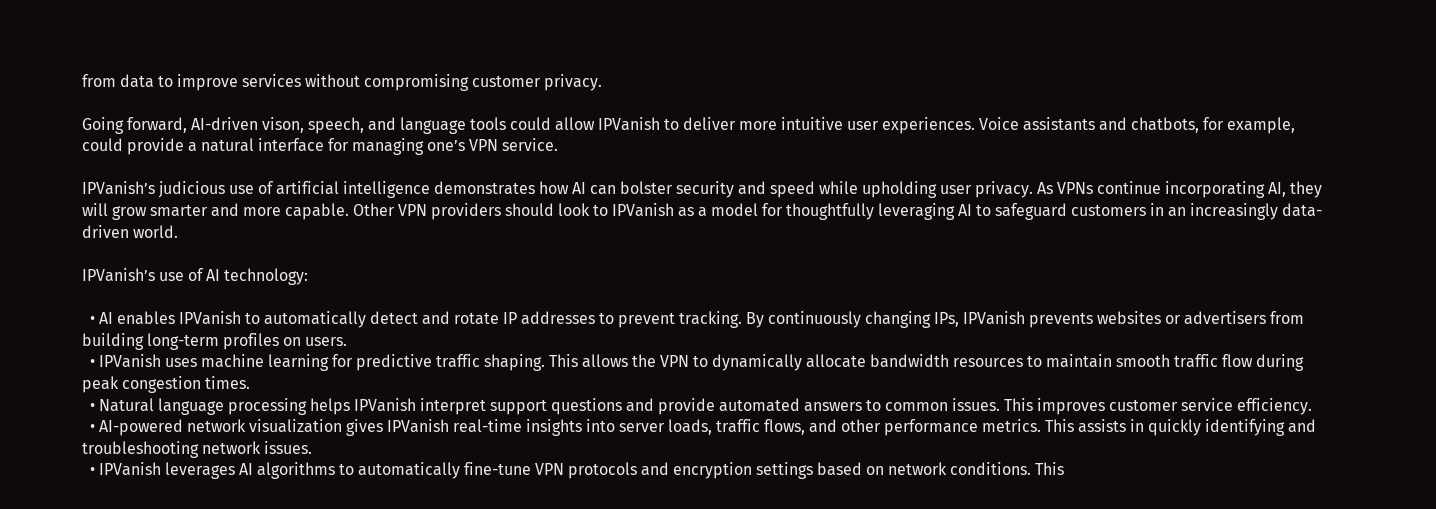from data to improve services without compromising customer privacy.

Going forward, AI-driven vison, speech, and language tools could allow IPVanish to deliver more intuitive user experiences. Voice assistants and chatbots, for example, could provide a natural interface for managing one’s VPN service.

IPVanish’s judicious use of artificial intelligence demonstrates how AI can bolster security and speed while upholding user privacy. As VPNs continue incorporating AI, they will grow smarter and more capable. Other VPN providers should look to IPVanish as a model for thoughtfully leveraging AI to safeguard customers in an increasingly data-driven world.

IPVanish’s use of AI technology:

  • AI enables IPVanish to automatically detect and rotate IP addresses to prevent tracking. By continuously changing IPs, IPVanish prevents websites or advertisers from building long-term profiles on users.
  • IPVanish uses machine learning for predictive traffic shaping. This allows the VPN to dynamically allocate bandwidth resources to maintain smooth traffic flow during peak congestion times.
  • Natural language processing helps IPVanish interpret support questions and provide automated answers to common issues. This improves customer service efficiency.
  • AI-powered network visualization gives IPVanish real-time insights into server loads, traffic flows, and other performance metrics. This assists in quickly identifying and troubleshooting network issues.
  • IPVanish leverages AI algorithms to automatically fine-tune VPN protocols and encryption settings based on network conditions. This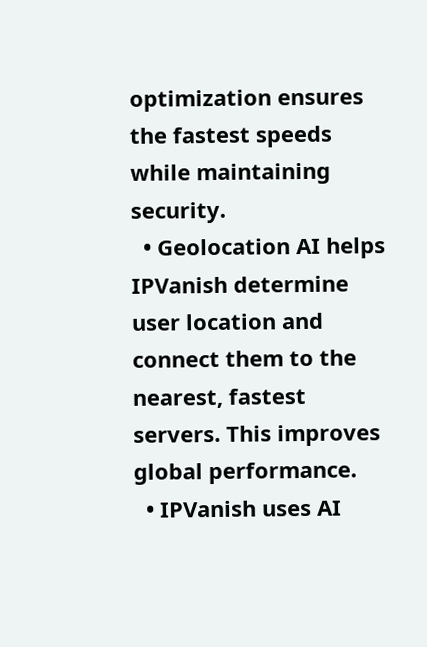optimization ensures the fastest speeds while maintaining security.
  • Geolocation AI helps IPVanish determine user location and connect them to the nearest, fastest servers. This improves global performance.
  • IPVanish uses AI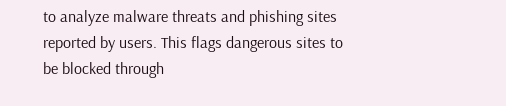to analyze malware threats and phishing sites reported by users. This flags dangerous sites to be blocked through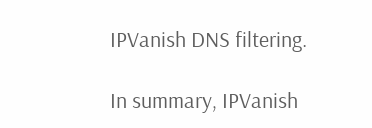IPVanish DNS filtering.

In summary, IPVanish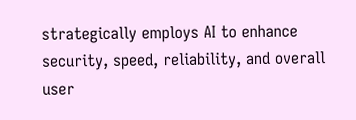strategically employs AI to enhance security, speed, reliability, and overall user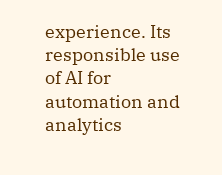experience. Its responsible use of AI for automation and analytics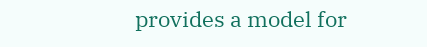provides a model for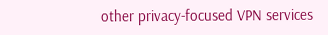other privacy-focused VPN services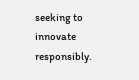seeking to innovate responsibly.